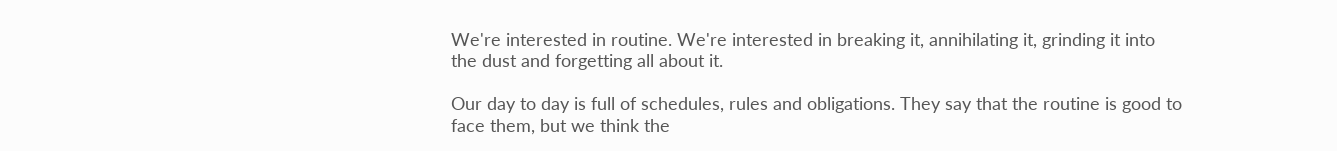We're interested in routine. We're interested in breaking it, annihilating it, grinding it into the dust and forgetting all about it.

Our day to day is full of schedules, rules and obligations. They say that the routine is good to face them, but we think the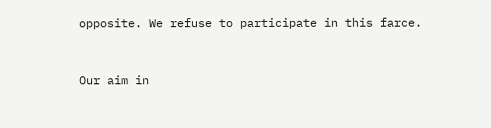opposite. We refuse to participate in this farce.



Our aim in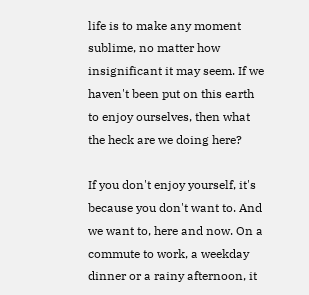life is to make any moment sublime, no matter how insignificant it may seem. If we haven't been put on this earth to enjoy ourselves, then what the heck are we doing here?

If you don't enjoy yourself, it's because you don't want to. And we want to, here and now. On a commute to work, a weekday dinner or a rainy afternoon, it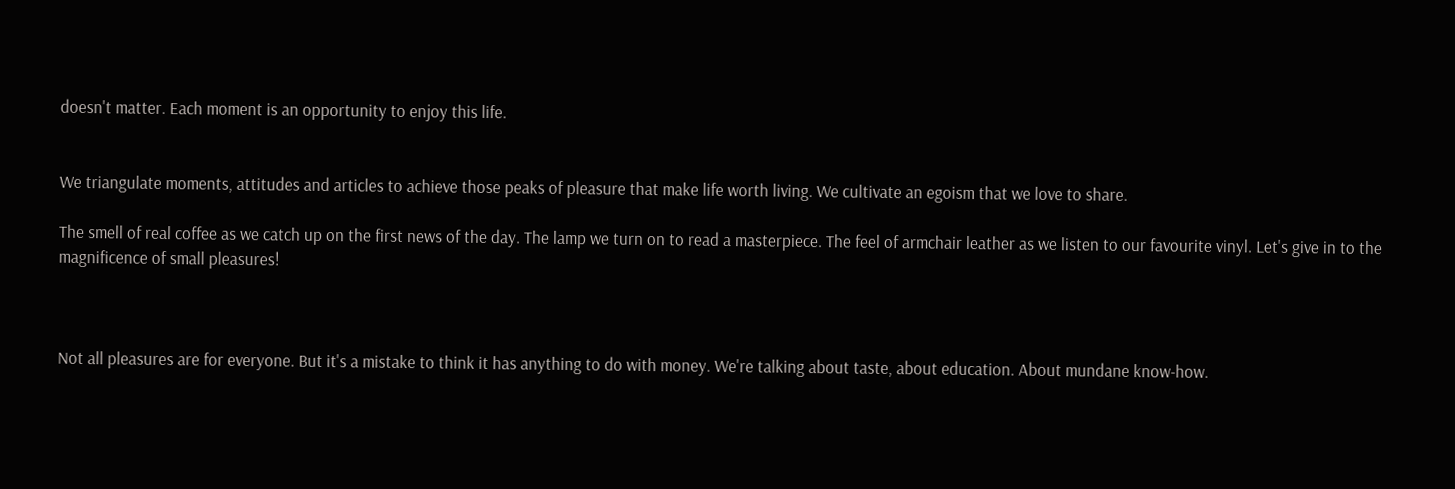doesn't matter. Each moment is an opportunity to enjoy this life.


We triangulate moments, attitudes and articles to achieve those peaks of pleasure that make life worth living. We cultivate an egoism that we love to share.

The smell of real coffee as we catch up on the first news of the day. The lamp we turn on to read a masterpiece. The feel of armchair leather as we listen to our favourite vinyl. Let's give in to the magnificence of small pleasures!



Not all pleasures are for everyone. But it's a mistake to think it has anything to do with money. We're talking about taste, about education. About mundane know-how.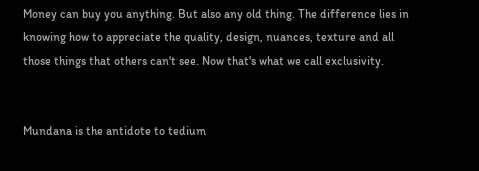Money can buy you anything. But also any old thing. The difference lies in knowing how to appreciate the quality, design, nuances, texture and all those things that others can't see. Now that's what we call exclusivity.


Mundana is the antidote to tedium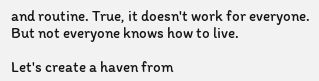and routine. True, it doesn't work for everyone. But not everyone knows how to live.

Let's create a haven from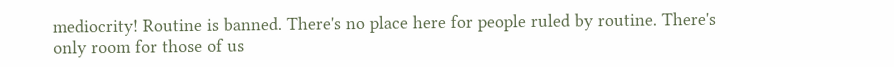mediocrity! Routine is banned. There's no place here for people ruled by routine. There's only room for those of us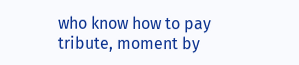who know how to pay tribute, moment by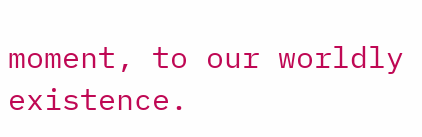moment, to our worldly existence.